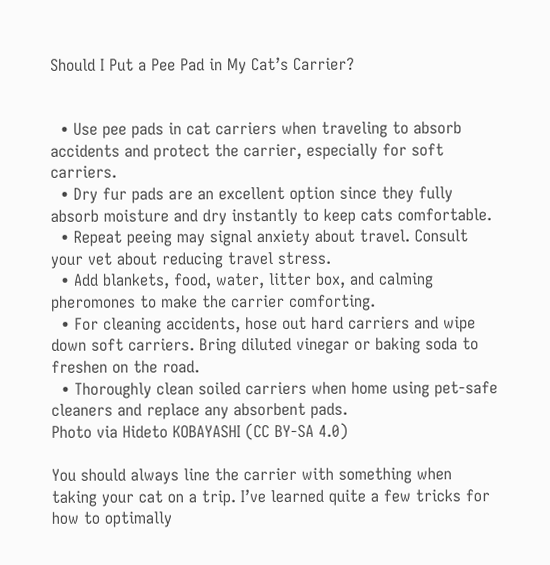Should I Put a Pee Pad in My Cat’s Carrier?


  • Use pee pads in cat carriers when traveling to absorb accidents and protect the carrier, especially for soft carriers.
  • Dry fur pads are an excellent option since they fully absorb moisture and dry instantly to keep cats comfortable.
  • Repeat peeing may signal anxiety about travel. Consult your vet about reducing travel stress.
  • Add blankets, food, water, litter box, and calming pheromones to make the carrier comforting.
  • For cleaning accidents, hose out hard carriers and wipe down soft carriers. Bring diluted vinegar or baking soda to freshen on the road.
  • Thoroughly clean soiled carriers when home using pet-safe cleaners and replace any absorbent pads.
Photo via Hideto KOBAYASHI (CC BY-SA 4.0)

You should always line the carrier with something when taking your cat on a trip. I’ve learned quite a few tricks for how to optimally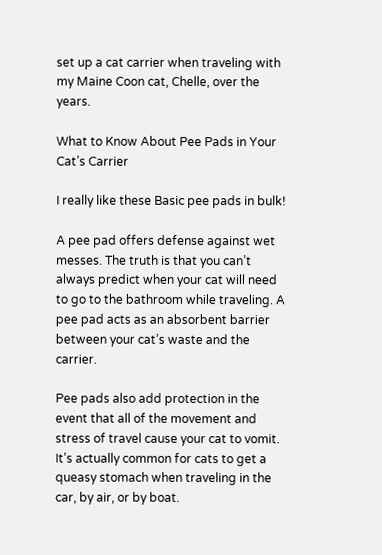set up a cat carrier when traveling with my Maine Coon cat, Chelle, over the years.

What to Know About Pee Pads in Your Cat’s Carrier

I really like these Basic pee pads in bulk!

A pee pad offers defense against wet messes. The truth is that you can’t always predict when your cat will need to go to the bathroom while traveling. A pee pad acts as an absorbent barrier between your cat’s waste and the carrier.

Pee pads also add protection in the event that all of the movement and stress of travel cause your cat to vomit. It’s actually common for cats to get a queasy stomach when traveling in the car, by air, or by boat.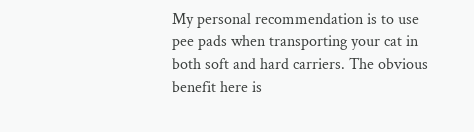My personal recommendation is to use pee pads when transporting your cat in both soft and hard carriers. The obvious benefit here is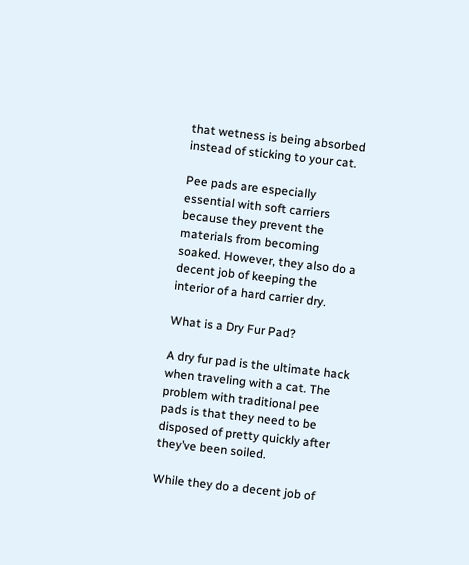that wetness is being absorbed instead of sticking to your cat.

Pee pads are especially essential with soft carriers because they prevent the materials from becoming soaked. However, they also do a decent job of keeping the interior of a hard carrier dry.

What is a Dry Fur Pad?

A dry fur pad is the ultimate hack when traveling with a cat. The problem with traditional pee pads is that they need to be disposed of pretty quickly after they’ve been soiled.

While they do a decent job of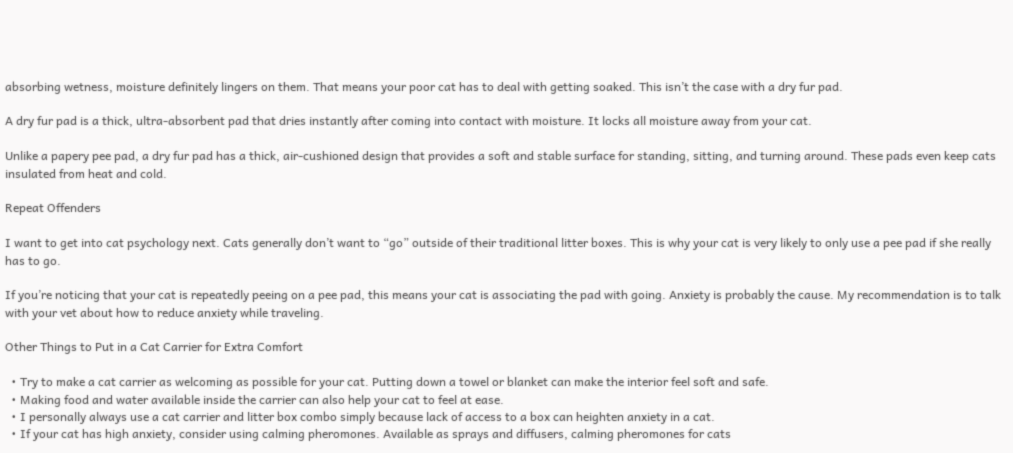absorbing wetness, moisture definitely lingers on them. That means your poor cat has to deal with getting soaked. This isn’t the case with a dry fur pad.

A dry fur pad is a thick, ultra-absorbent pad that dries instantly after coming into contact with moisture. It locks all moisture away from your cat.

Unlike a papery pee pad, a dry fur pad has a thick, air-cushioned design that provides a soft and stable surface for standing, sitting, and turning around. These pads even keep cats insulated from heat and cold.

Repeat Offenders

I want to get into cat psychology next. Cats generally don’t want to “go” outside of their traditional litter boxes. This is why your cat is very likely to only use a pee pad if she really has to go.

If you’re noticing that your cat is repeatedly peeing on a pee pad, this means your cat is associating the pad with going. Anxiety is probably the cause. My recommendation is to talk with your vet about how to reduce anxiety while traveling.

Other Things to Put in a Cat Carrier for Extra Comfort

  • Try to make a cat carrier as welcoming as possible for your cat. Putting down a towel or blanket can make the interior feel soft and safe.
  • Making food and water available inside the carrier can also help your cat to feel at ease.
  • I personally always use a cat carrier and litter box combo simply because lack of access to a box can heighten anxiety in a cat.
  • If your cat has high anxiety, consider using calming pheromones. Available as sprays and diffusers, calming pheromones for cats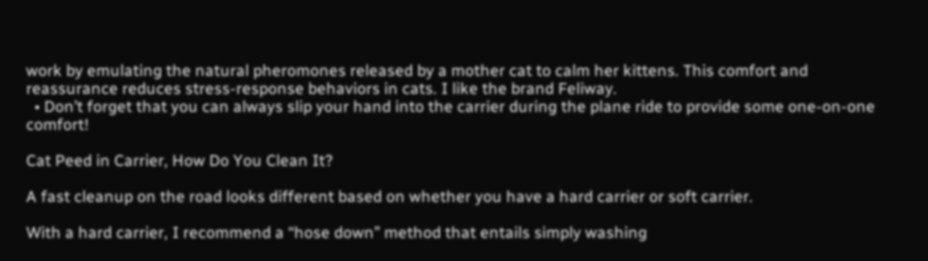work by emulating the natural pheromones released by a mother cat to calm her kittens. This comfort and reassurance reduces stress-response behaviors in cats. I like the brand Feliway.
  • Don’t forget that you can always slip your hand into the carrier during the plane ride to provide some one-on-one comfort!

Cat Peed in Carrier, How Do You Clean It?

A fast cleanup on the road looks different based on whether you have a hard carrier or soft carrier.

With a hard carrier, I recommend a “hose down” method that entails simply washing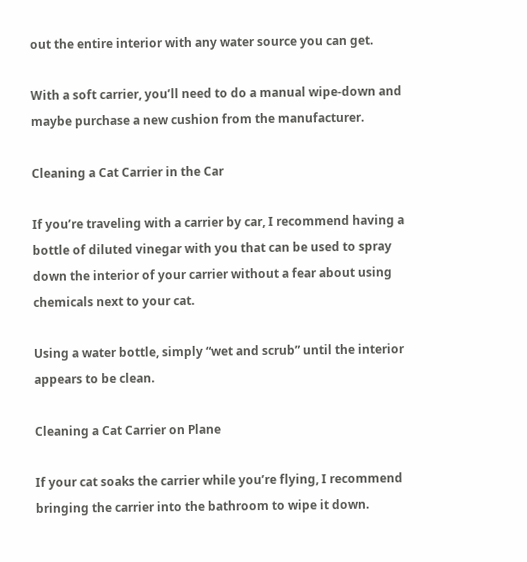out the entire interior with any water source you can get.

With a soft carrier, you’ll need to do a manual wipe-down and maybe purchase a new cushion from the manufacturer.

Cleaning a Cat Carrier in the Car

If you’re traveling with a carrier by car, I recommend having a bottle of diluted vinegar with you that can be used to spray down the interior of your carrier without a fear about using chemicals next to your cat.

Using a water bottle, simply “wet and scrub” until the interior appears to be clean.

Cleaning a Cat Carrier on Plane

If your cat soaks the carrier while you’re flying, I recommend bringing the carrier into the bathroom to wipe it down.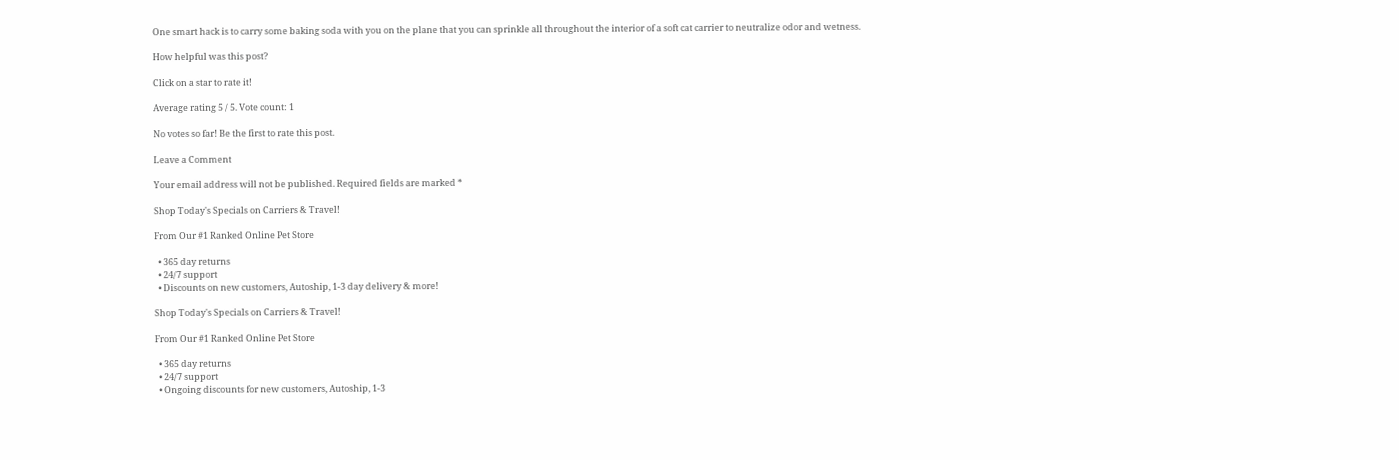One smart hack is to carry some baking soda with you on the plane that you can sprinkle all throughout the interior of a soft cat carrier to neutralize odor and wetness.

How helpful was this post?

Click on a star to rate it!

Average rating 5 / 5. Vote count: 1

No votes so far! Be the first to rate this post.

Leave a Comment

Your email address will not be published. Required fields are marked *

Shop Today's Specials on Carriers & Travel!

From Our #1 Ranked Online Pet Store

  • 365 day returns
  • 24/7 support
  • Discounts on new customers, Autoship, 1-3 day delivery & more!

Shop Today's Specials on Carriers & Travel!

From Our #1 Ranked Online Pet Store

  • 365 day returns
  • 24/7 support
  • Ongoing discounts for new customers, Autoship, 1-3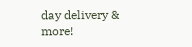day delivery & more!